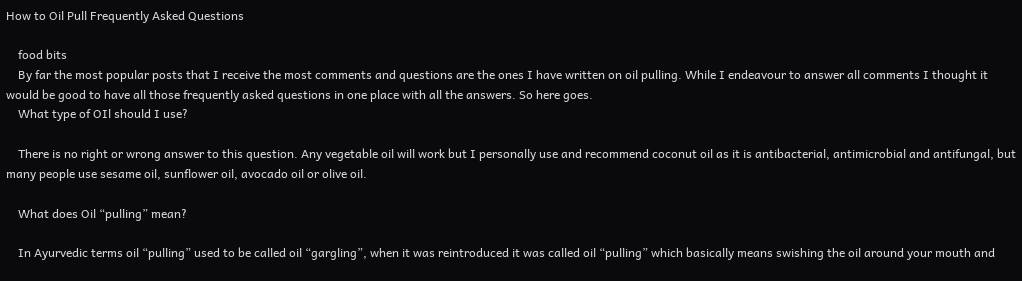How to Oil Pull Frequently Asked Questions

    food bits
    By far the most popular posts that I receive the most comments and questions are the ones I have written on oil pulling. While I endeavour to answer all comments I thought it would be good to have all those frequently asked questions in one place with all the answers. So here goes.
    What type of OIl should I use?

    There is no right or wrong answer to this question. Any vegetable oil will work but I personally use and recommend coconut oil as it is antibacterial, antimicrobial and antifungal, but many people use sesame oil, sunflower oil, avocado oil or olive oil.

    What does Oil “pulling” mean?

    In Ayurvedic terms oil “pulling” used to be called oil “gargling”, when it was reintroduced it was called oil “pulling” which basically means swishing the oil around your mouth and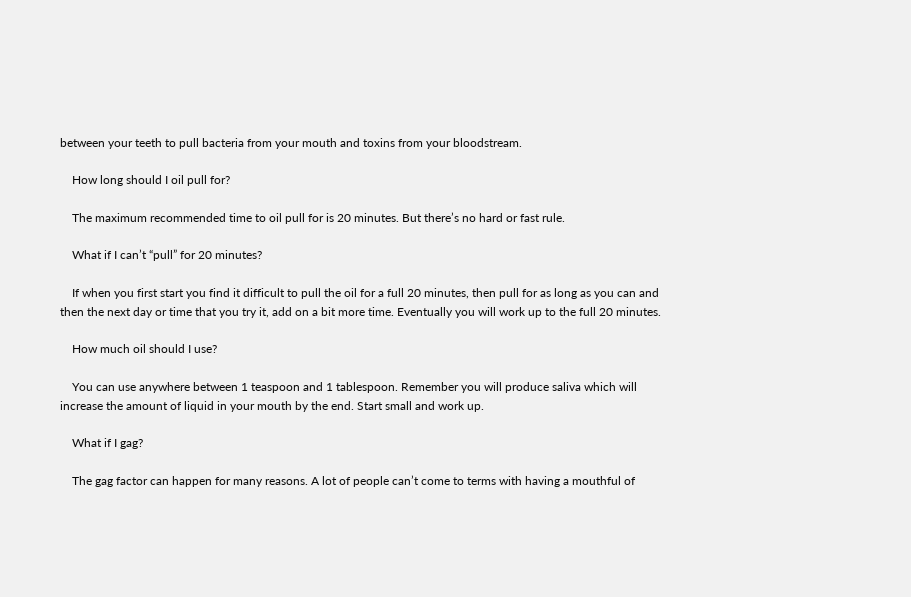between your teeth to pull bacteria from your mouth and toxins from your bloodstream.

    How long should I oil pull for?

    The maximum recommended time to oil pull for is 20 minutes. But there’s no hard or fast rule.

    What if I can’t “pull” for 20 minutes?

    If when you first start you find it difficult to pull the oil for a full 20 minutes, then pull for as long as you can and then the next day or time that you try it, add on a bit more time. Eventually you will work up to the full 20 minutes.

    How much oil should I use?

    You can use anywhere between 1 teaspoon and 1 tablespoon. Remember you will produce saliva which will increase the amount of liquid in your mouth by the end. Start small and work up.

    What if I gag?

    The gag factor can happen for many reasons. A lot of people can’t come to terms with having a mouthful of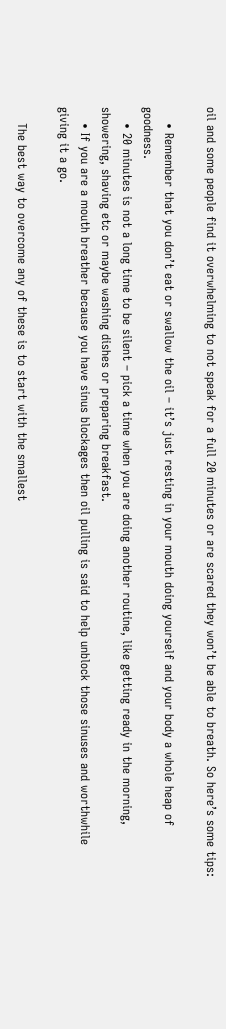oil and some people find it overwhelming to not speak for a full 20 minutes or are scared they won’t be able to breath. So here’s some tips:

    • Remember that you don’t eat or swallow the oil – it’s just resting in your mouth doing yourself and your body a whole heap of goodness.
    • 20 minutes is not a long time to be silent – pick a time when you are doing another routine, like getting ready in the morning, showering, shaving etc or maybe washing dishes or preparing breakfast.
    • If you are a mouth breather because you have sinus blockages then oil pulling is said to help unblock those sinuses and worthwhile giving it a go.

    The best way to overcome any of these is to start with the smallest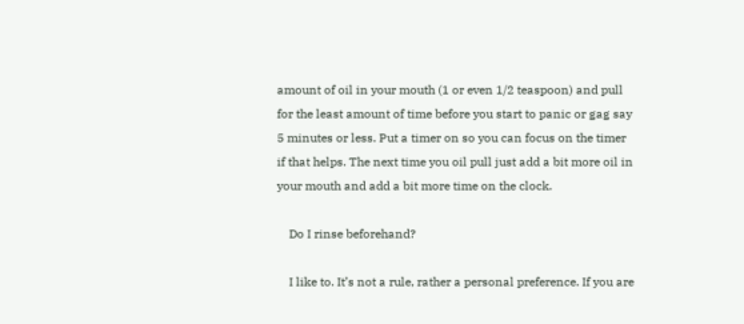amount of oil in your mouth (1 or even 1/2 teaspoon) and pull for the least amount of time before you start to panic or gag say 5 minutes or less. Put a timer on so you can focus on the timer if that helps. The next time you oil pull just add a bit more oil in your mouth and add a bit more time on the clock.

    Do I rinse beforehand?

    I like to. It’s not a rule, rather a personal preference. If you are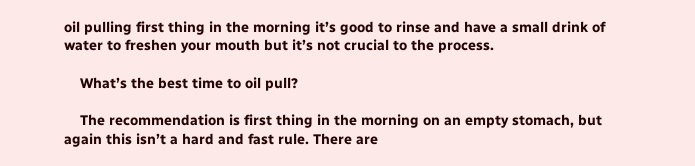oil pulling first thing in the morning it’s good to rinse and have a small drink of water to freshen your mouth but it’s not crucial to the process.

    What’s the best time to oil pull?

    The recommendation is first thing in the morning on an empty stomach, but again this isn’t a hard and fast rule. There are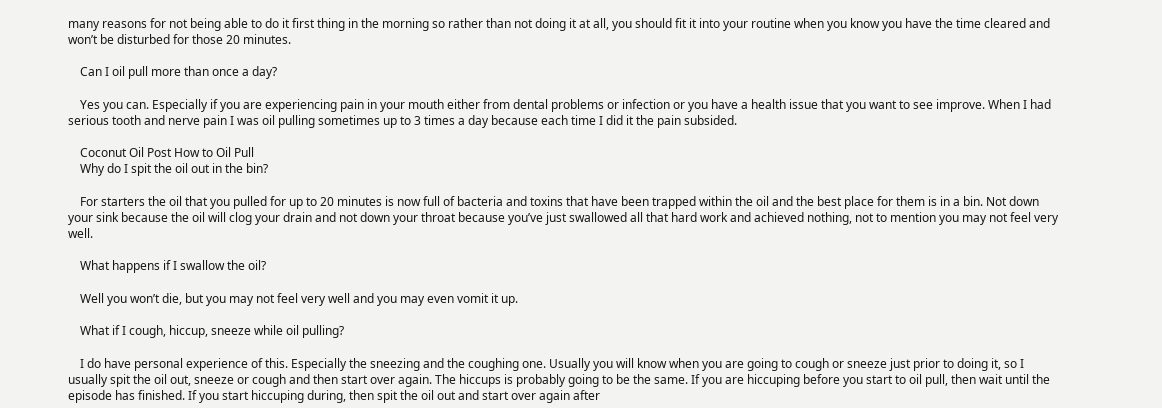many reasons for not being able to do it first thing in the morning so rather than not doing it at all, you should fit it into your routine when you know you have the time cleared and won’t be disturbed for those 20 minutes.

    Can I oil pull more than once a day?

    Yes you can. Especially if you are experiencing pain in your mouth either from dental problems or infection or you have a health issue that you want to see improve. When I had serious tooth and nerve pain I was oil pulling sometimes up to 3 times a day because each time I did it the pain subsided.

    Coconut Oil Post How to Oil Pull
    Why do I spit the oil out in the bin?

    For starters the oil that you pulled for up to 20 minutes is now full of bacteria and toxins that have been trapped within the oil and the best place for them is in a bin. Not down your sink because the oil will clog your drain and not down your throat because you’ve just swallowed all that hard work and achieved nothing, not to mention you may not feel very well.

    What happens if I swallow the oil?

    Well you won’t die, but you may not feel very well and you may even vomit it up.

    What if I cough, hiccup, sneeze while oil pulling?

    I do have personal experience of this. Especially the sneezing and the coughing one. Usually you will know when you are going to cough or sneeze just prior to doing it, so I usually spit the oil out, sneeze or cough and then start over again. The hiccups is probably going to be the same. If you are hiccuping before you start to oil pull, then wait until the episode has finished. If you start hiccuping during, then spit the oil out and start over again after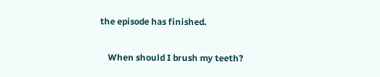the episode has finished.

    When should I brush my teeth?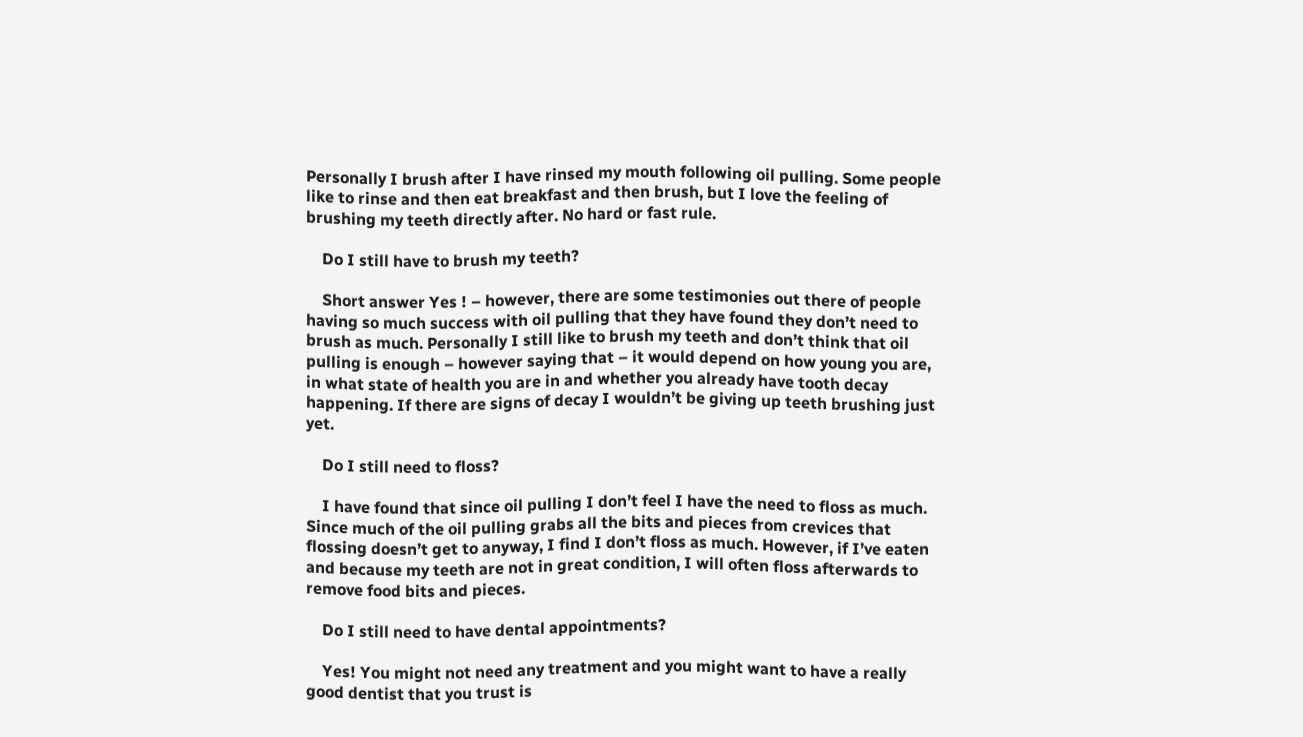Personally I brush after I have rinsed my mouth following oil pulling. Some people like to rinse and then eat breakfast and then brush, but I love the feeling of brushing my teeth directly after. No hard or fast rule.

    Do I still have to brush my teeth?

    Short answer Yes ! – however, there are some testimonies out there of people having so much success with oil pulling that they have found they don’t need to brush as much. Personally I still like to brush my teeth and don’t think that oil pulling is enough – however saying that – it would depend on how young you are, in what state of health you are in and whether you already have tooth decay happening. If there are signs of decay I wouldn’t be giving up teeth brushing just yet.

    Do I still need to floss?

    I have found that since oil pulling I don’t feel I have the need to floss as much. Since much of the oil pulling grabs all the bits and pieces from crevices that flossing doesn’t get to anyway, I find I don’t floss as much. However, if I’ve eaten and because my teeth are not in great condition, I will often floss afterwards to remove food bits and pieces.

    Do I still need to have dental appointments?

    Yes! You might not need any treatment and you might want to have a really good dentist that you trust is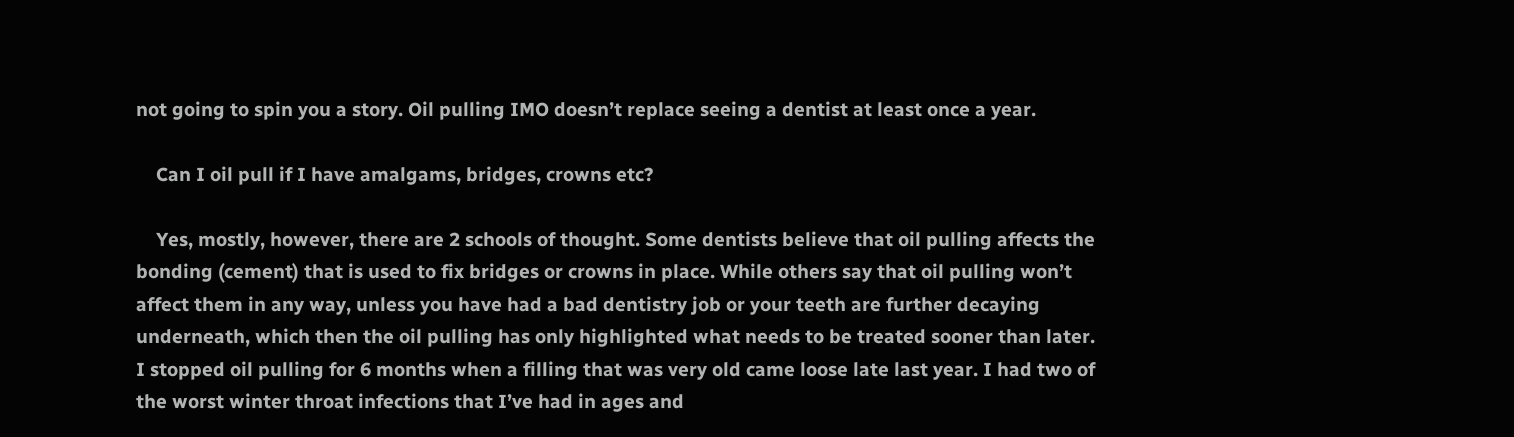not going to spin you a story. Oil pulling IMO doesn’t replace seeing a dentist at least once a year.

    Can I oil pull if I have amalgams, bridges, crowns etc?

    Yes, mostly, however, there are 2 schools of thought. Some dentists believe that oil pulling affects the bonding (cement) that is used to fix bridges or crowns in place. While others say that oil pulling won’t affect them in any way, unless you have had a bad dentistry job or your teeth are further decaying underneath, which then the oil pulling has only highlighted what needs to be treated sooner than later. I stopped oil pulling for 6 months when a filling that was very old came loose late last year. I had two of the worst winter throat infections that I’ve had in ages and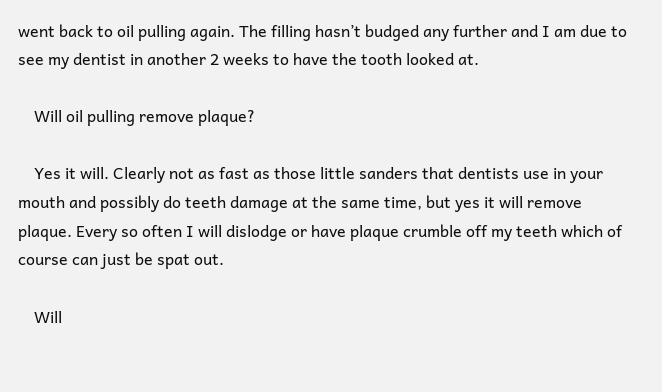went back to oil pulling again. The filling hasn’t budged any further and I am due to see my dentist in another 2 weeks to have the tooth looked at.

    Will oil pulling remove plaque?

    Yes it will. Clearly not as fast as those little sanders that dentists use in your mouth and possibly do teeth damage at the same time, but yes it will remove plaque. Every so often I will dislodge or have plaque crumble off my teeth which of course can just be spat out.

    Will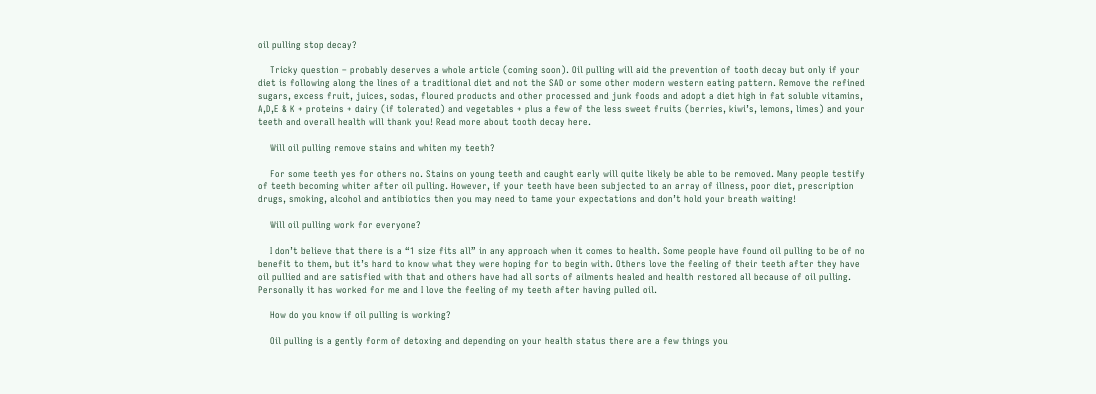oil pulling stop decay?

    Tricky question – probably deserves a whole article (coming soon). Oil pulling will aid the prevention of tooth decay but only if your diet is following along the lines of a traditional diet and not the SAD or some other modern western eating pattern. Remove the refined sugars, excess fruit, juices, sodas, floured products and other processed and junk foods and adopt a diet high in fat soluble vitamins, A,D,E & K + proteins + dairy (if tolerated) and vegetables + plus a few of the less sweet fruits (berries, kiwi’s, lemons, limes) and your teeth and overall health will thank you! Read more about tooth decay here.

    Will oil pulling remove stains and whiten my teeth?

    For some teeth yes for others no. Stains on young teeth and caught early will quite likely be able to be removed. Many people testify of teeth becoming whiter after oil pulling. However, if your teeth have been subjected to an array of illness, poor diet, prescription drugs, smoking, alcohol and antibiotics then you may need to tame your expectations and don’t hold your breath waiting!

    Will oil pulling work for everyone?

    I don’t believe that there is a “1 size fits all” in any approach when it comes to health. Some people have found oil pulling to be of no benefit to them, but it’s hard to know what they were hoping for to begin with. Others love the feeling of their teeth after they have oil pullied and are satisfied with that and others have had all sorts of ailments healed and health restored all because of oil pulling. Personally it has worked for me and I love the feeling of my teeth after having pulled oil.

    How do you know if oil pulling is working?

    Oil pulling is a gently form of detoxing and depending on your health status there are a few things you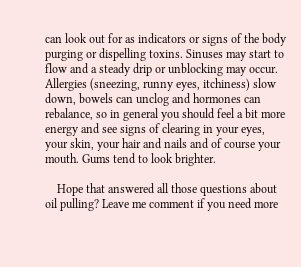can look out for as indicators or signs of the body purging or dispelling toxins. Sinuses may start to flow and a steady drip or unblocking may occur. Allergies (sneezing, runny eyes, itchiness) slow down, bowels can unclog and hormones can rebalance, so in general you should feel a bit more energy and see signs of clearing in your eyes, your skin, your hair and nails and of course your mouth. Gums tend to look brighter.

    Hope that answered all those questions about oil pulling? Leave me comment if you need more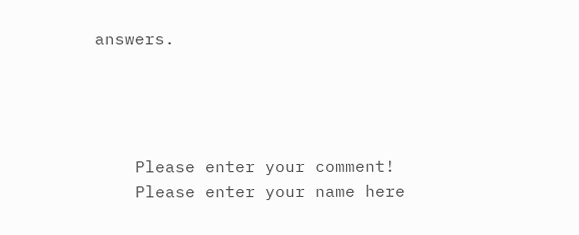answers.




    Please enter your comment!
    Please enter your name here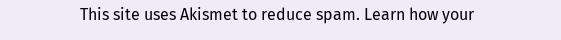This site uses Akismet to reduce spam. Learn how your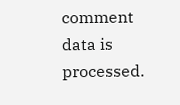comment data is processed.